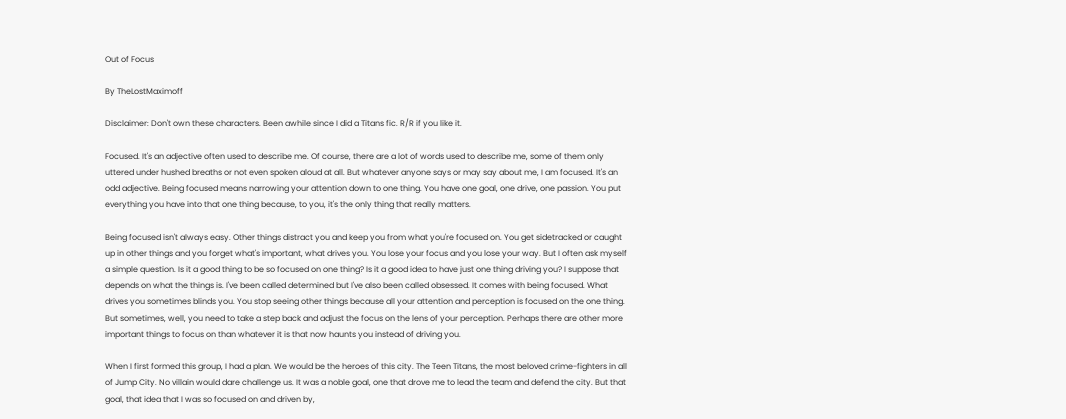Out of Focus

By TheLostMaximoff

Disclaimer: Don't own these characters. Been awhile since I did a Titans fic. R/R if you like it.

Focused. It's an adjective often used to describe me. Of course, there are a lot of words used to describe me, some of them only uttered under hushed breaths or not even spoken aloud at all. But whatever anyone says or may say about me, I am focused. It's an odd adjective. Being focused means narrowing your attention down to one thing. You have one goal, one drive, one passion. You put everything you have into that one thing because, to you, it's the only thing that really matters.

Being focused isn't always easy. Other things distract you and keep you from what you're focused on. You get sidetracked or caught up in other things and you forget what's important, what drives you. You lose your focus and you lose your way. But I often ask myself a simple question. Is it a good thing to be so focused on one thing? Is it a good idea to have just one thing driving you? I suppose that depends on what the things is. I've been called determined but I've also been called obsessed. It comes with being focused. What drives you sometimes blinds you. You stop seeing other things because all your attention and perception is focused on the one thing. But sometimes, well, you need to take a step back and adjust the focus on the lens of your perception. Perhaps there are other more important things to focus on than whatever it is that now haunts you instead of driving you.

When I first formed this group, I had a plan. We would be the heroes of this city. The Teen Titans, the most beloved crime-fighters in all of Jump City. No villain would dare challenge us. It was a noble goal, one that drove me to lead the team and defend the city. But that goal, that idea that I was so focused on and driven by,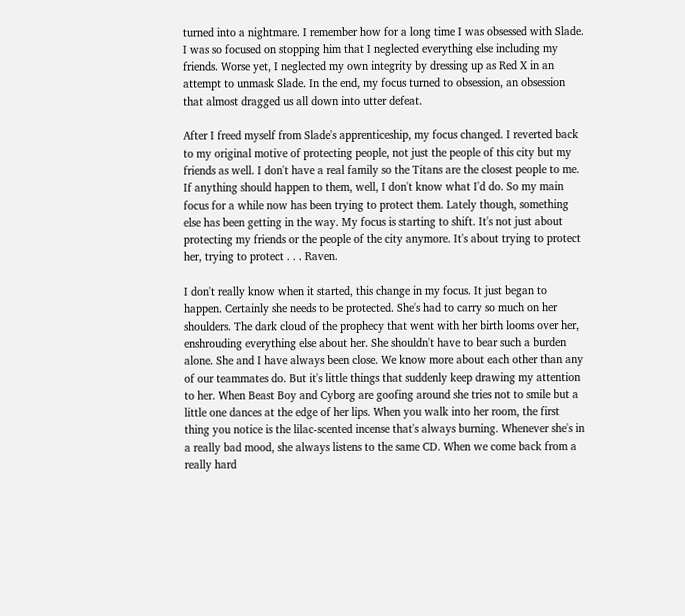turned into a nightmare. I remember how for a long time I was obsessed with Slade. I was so focused on stopping him that I neglected everything else including my friends. Worse yet, I neglected my own integrity by dressing up as Red X in an attempt to unmask Slade. In the end, my focus turned to obsession, an obsession that almost dragged us all down into utter defeat.

After I freed myself from Slade's apprenticeship, my focus changed. I reverted back to my original motive of protecting people, not just the people of this city but my friends as well. I don't have a real family so the Titans are the closest people to me. If anything should happen to them, well, I don't know what I'd do. So my main focus for a while now has been trying to protect them. Lately though, something else has been getting in the way. My focus is starting to shift. It's not just about protecting my friends or the people of the city anymore. It's about trying to protect her, trying to protect . . . Raven.

I don't really know when it started, this change in my focus. It just began to happen. Certainly she needs to be protected. She's had to carry so much on her shoulders. The dark cloud of the prophecy that went with her birth looms over her, enshrouding everything else about her. She shouldn't have to bear such a burden alone. She and I have always been close. We know more about each other than any of our teammates do. But it's little things that suddenly keep drawing my attention to her. When Beast Boy and Cyborg are goofing around she tries not to smile but a little one dances at the edge of her lips. When you walk into her room, the first thing you notice is the lilac-scented incense that's always burning. Whenever she's in a really bad mood, she always listens to the same CD. When we come back from a really hard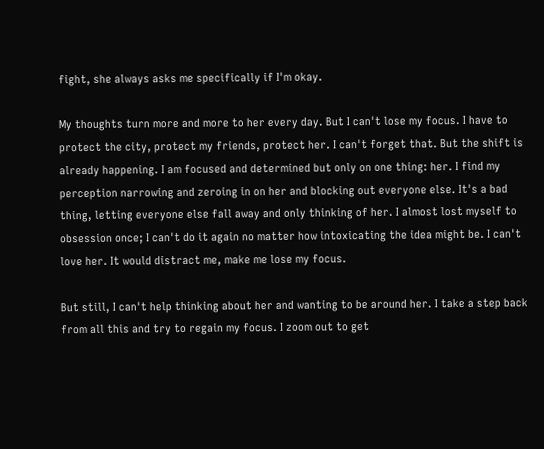fight, she always asks me specifically if I'm okay.

My thoughts turn more and more to her every day. But I can't lose my focus. I have to protect the city, protect my friends, protect her. I can't forget that. But the shift is already happening. I am focused and determined but only on one thing: her. I find my perception narrowing and zeroing in on her and blocking out everyone else. It's a bad thing, letting everyone else fall away and only thinking of her. I almost lost myself to obsession once; I can't do it again no matter how intoxicating the idea might be. I can't love her. It would distract me, make me lose my focus.

But still, I can't help thinking about her and wanting to be around her. I take a step back from all this and try to regain my focus. I zoom out to get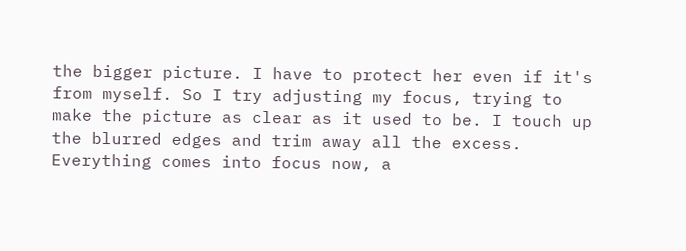the bigger picture. I have to protect her even if it's from myself. So I try adjusting my focus, trying to make the picture as clear as it used to be. I touch up the blurred edges and trim away all the excess. Everything comes into focus now, a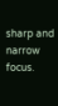sharp and narrow focus.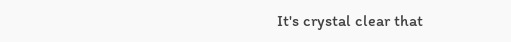It's crystal clear that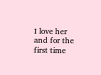I love her and for the first time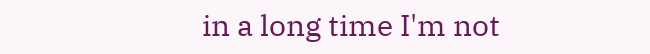in a long time I'm not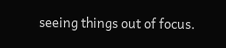seeing things out of focus.